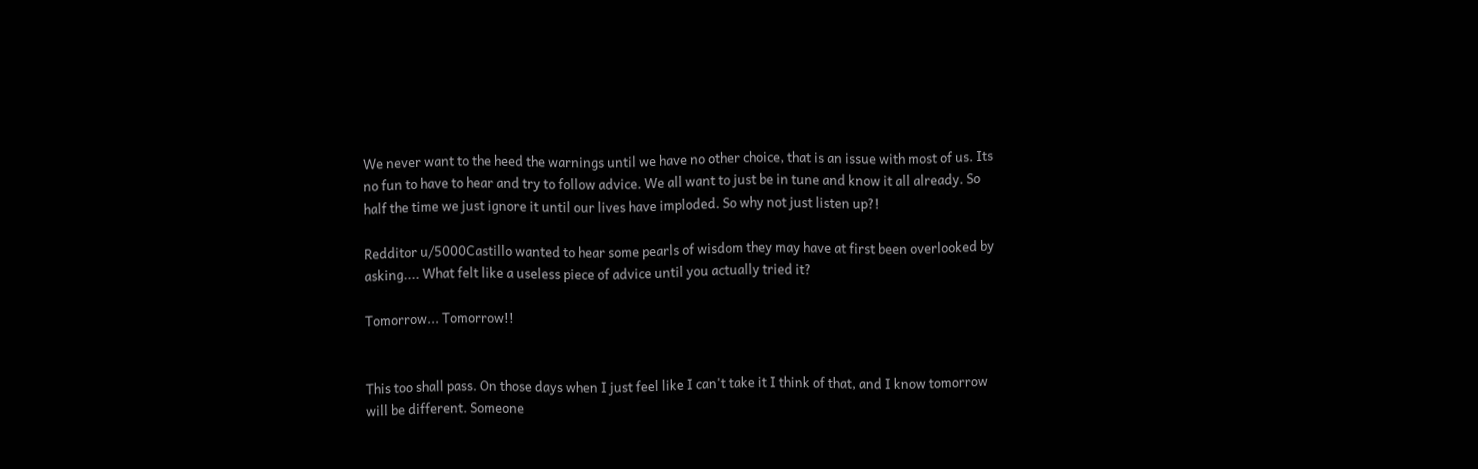We never want to the heed the warnings until we have no other choice, that is an issue with most of us. Its no fun to have to hear and try to follow advice. We all want to just be in tune and know it all already. So half the time we just ignore it until our lives have imploded. So why not just listen up?!

Redditor u/5000Castillo wanted to hear some pearls of wisdom they may have at first been overlooked by asking.... What felt like a useless piece of advice until you actually tried it?

Tomorrow... Tomorrow!!


This too shall pass. On those days when I just feel like I can't take it I think of that, and I know tomorrow will be different. Someone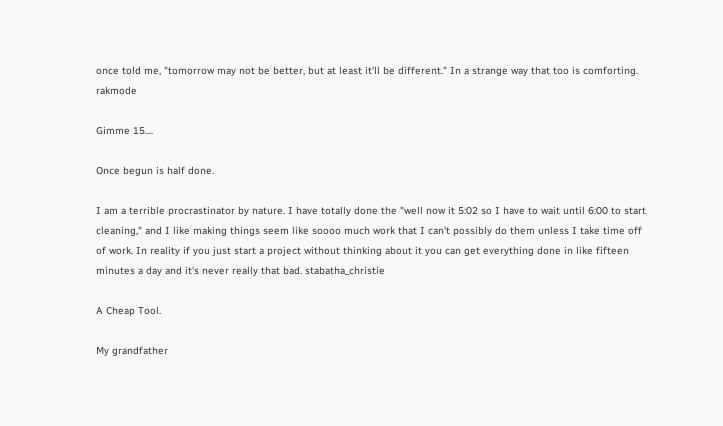once told me, "tomorrow may not be better, but at least it'll be different." In a strange way that too is comforting. rakmode

Gimme 15....

Once begun is half done.

I am a terrible procrastinator by nature. I have totally done the "well now it 5:02 so I have to wait until 6:00 to start cleaning," and I like making things seem like soooo much work that I can't possibly do them unless I take time off of work. In reality if you just start a project without thinking about it you can get everything done in like fifteen minutes a day and it's never really that bad. stabatha_christie

A Cheap Tool.

My grandfather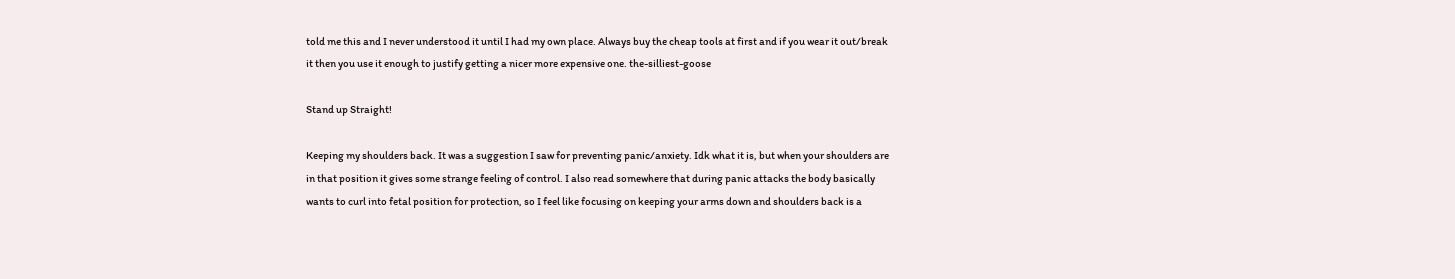told me this and I never understood it until I had my own place. Always buy the cheap tools at first and if you wear it out/break it then you use it enough to justify getting a nicer more expensive one. the-silliest-goose

Stand up Straight!

Keeping my shoulders back. It was a suggestion I saw for preventing panic/anxiety. Idk what it is, but when your shoulders are in that position it gives some strange feeling of control. I also read somewhere that during panic attacks the body basically wants to curl into fetal position for protection, so I feel like focusing on keeping your arms down and shoulders back is a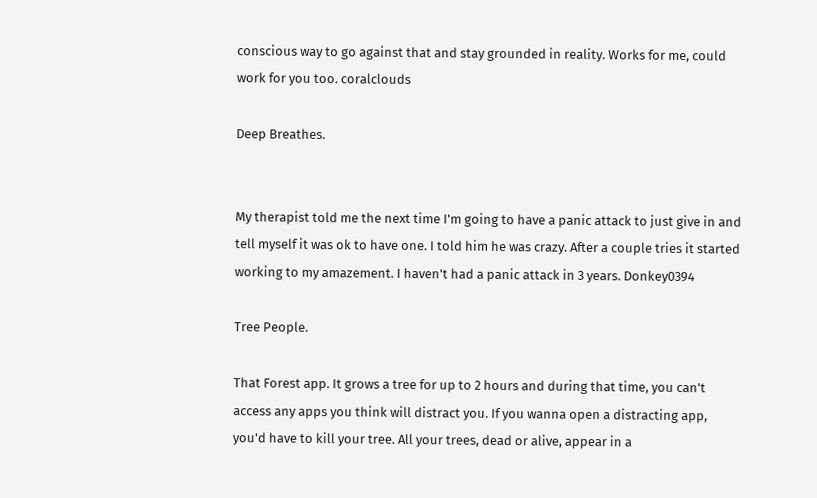conscious way to go against that and stay grounded in reality. Works for me, could work for you too. coralclouds

Deep Breathes.


My therapist told me the next time I'm going to have a panic attack to just give in and tell myself it was ok to have one. I told him he was crazy. After a couple tries it started working to my amazement. I haven't had a panic attack in 3 years. Donkey0394

Tree People.

That Forest app. It grows a tree for up to 2 hours and during that time, you can't access any apps you think will distract you. If you wanna open a distracting app, you'd have to kill your tree. All your trees, dead or alive, appear in a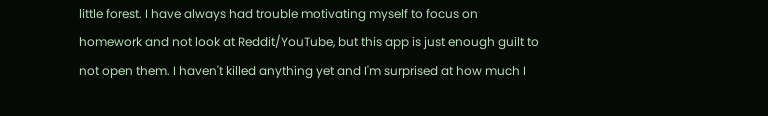little forest. I have always had trouble motivating myself to focus on homework and not look at Reddit/YouTube, but this app is just enough guilt to not open them. I haven't killed anything yet and I'm surprised at how much I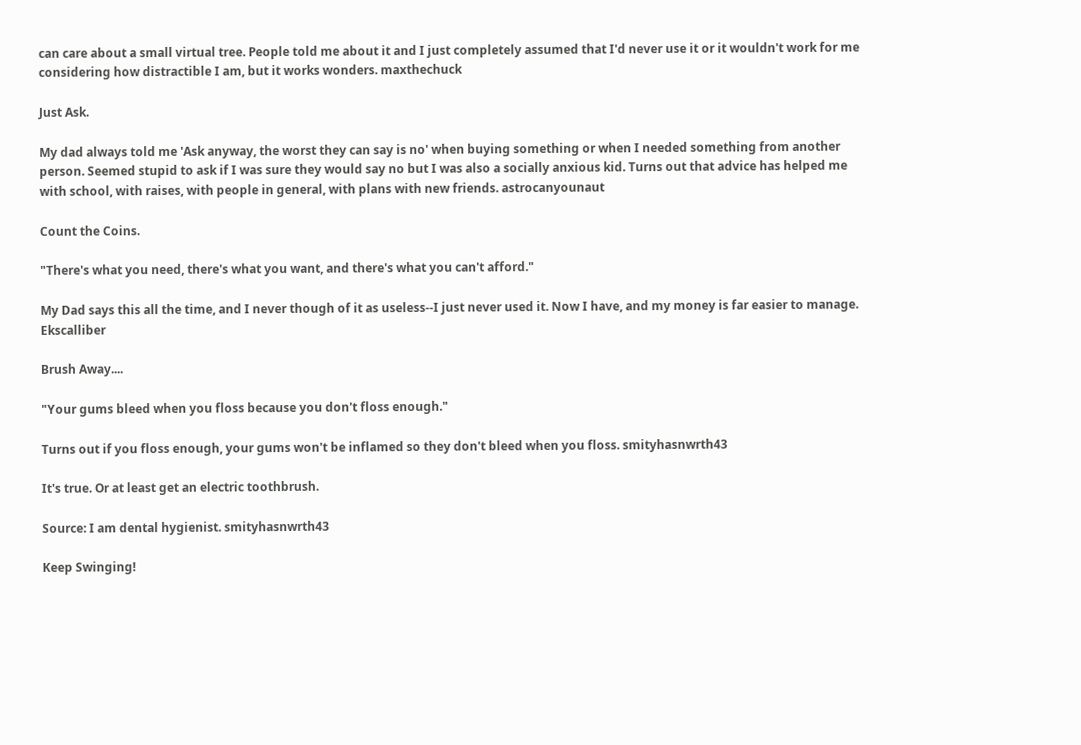can care about a small virtual tree. People told me about it and I just completely assumed that I'd never use it or it wouldn't work for me considering how distractible I am, but it works wonders. maxthechuck

Just Ask.

My dad always told me 'Ask anyway, the worst they can say is no' when buying something or when I needed something from another person. Seemed stupid to ask if I was sure they would say no but I was also a socially anxious kid. Turns out that advice has helped me with school, with raises, with people in general, with plans with new friends. astrocanyounaut

Count the Coins.

"There's what you need, there's what you want, and there's what you can't afford."

My Dad says this all the time, and I never though of it as useless--I just never used it. Now I have, and my money is far easier to manage. Ekscalliber

Brush Away....

"Your gums bleed when you floss because you don't floss enough."

Turns out if you floss enough, your gums won't be inflamed so they don't bleed when you floss. smityhasnwrth43

It's true. Or at least get an electric toothbrush.

Source: I am dental hygienist. smityhasnwrth43

Keep Swinging!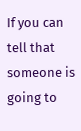If you can tell that someone is going to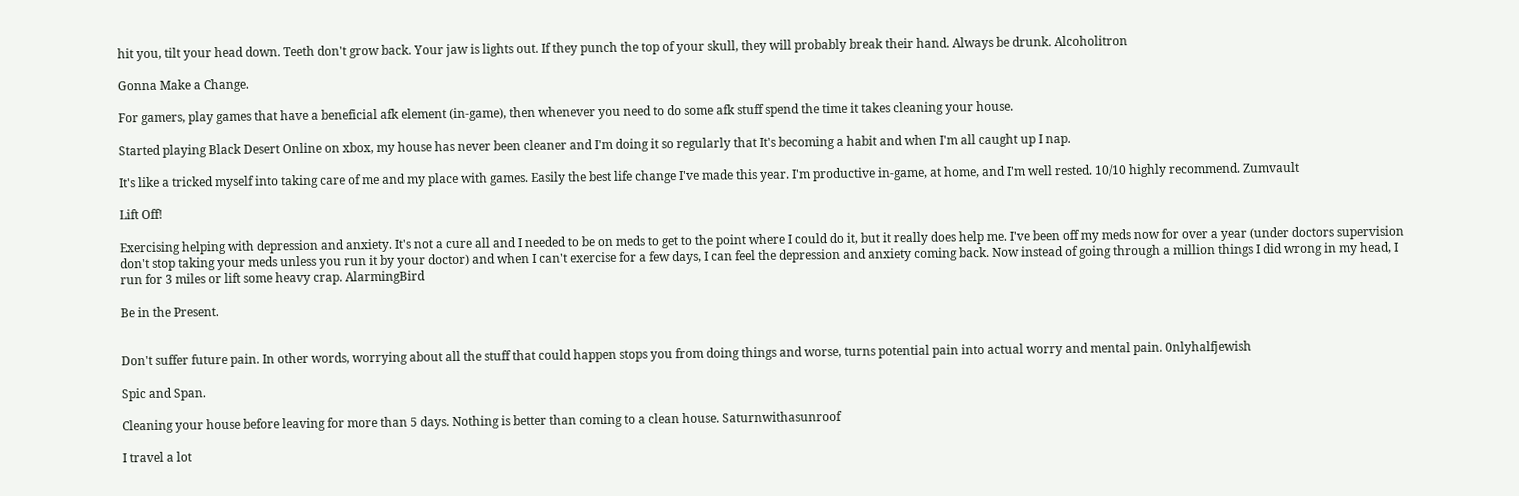hit you, tilt your head down. Teeth don't grow back. Your jaw is lights out. If they punch the top of your skull, they will probably break their hand. Always be drunk. Alcoholitron

Gonna Make a Change.

For gamers, play games that have a beneficial afk element (in-game), then whenever you need to do some afk stuff spend the time it takes cleaning your house.

Started playing Black Desert Online on xbox, my house has never been cleaner and I'm doing it so regularly that It's becoming a habit and when I'm all caught up I nap.

It's like a tricked myself into taking care of me and my place with games. Easily the best life change I've made this year. I'm productive in-game, at home, and I'm well rested. 10/10 highly recommend. Zumvault

Lift Off!

Exercising helping with depression and anxiety. It's not a cure all and I needed to be on meds to get to the point where I could do it, but it really does help me. I've been off my meds now for over a year (under doctors supervision don't stop taking your meds unless you run it by your doctor) and when I can't exercise for a few days, I can feel the depression and anxiety coming back. Now instead of going through a million things I did wrong in my head, I run for 3 miles or lift some heavy crap. AlarmingBird

Be in the Present.


Don't suffer future pain. In other words, worrying about all the stuff that could happen stops you from doing things and worse, turns potential pain into actual worry and mental pain. 0nlyhalfjewish

Spic and Span.

Cleaning your house before leaving for more than 5 days. Nothing is better than coming to a clean house. Saturnwithasunroof

I travel a lot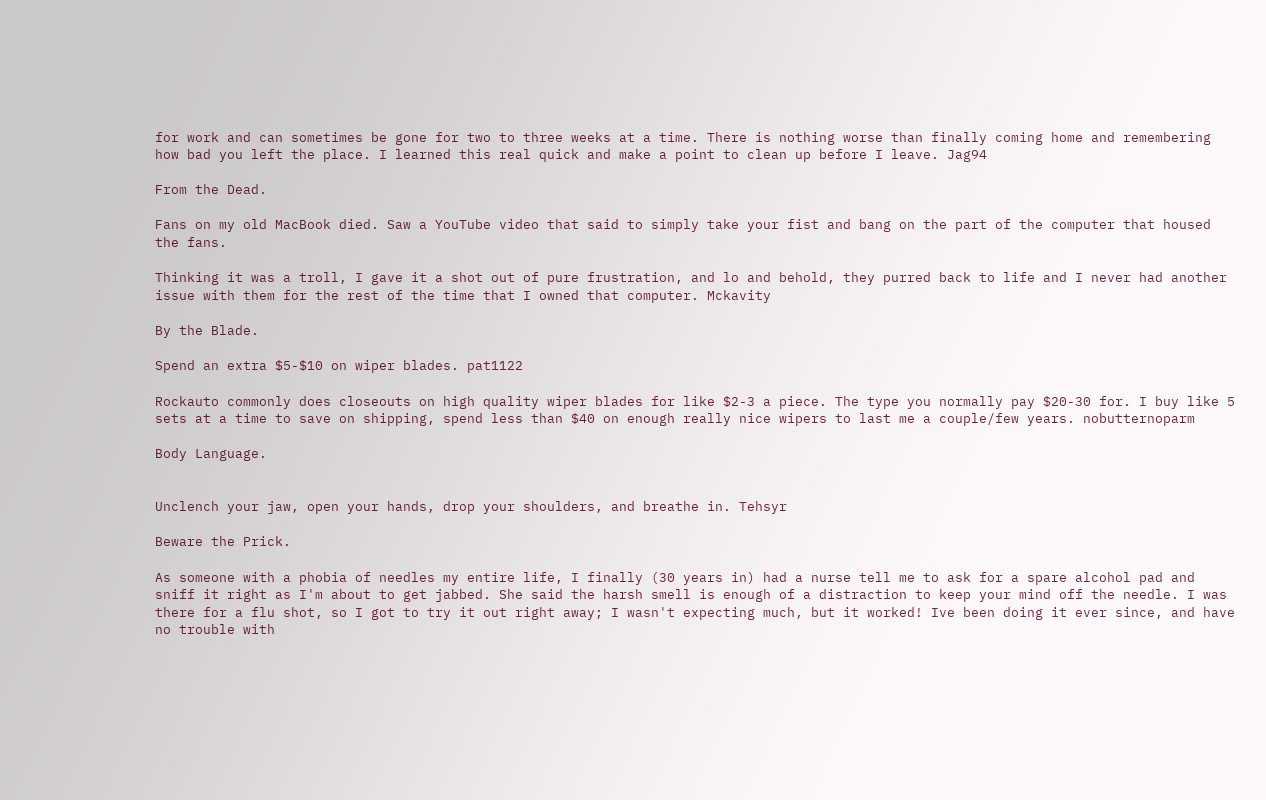for work and can sometimes be gone for two to three weeks at a time. There is nothing worse than finally coming home and remembering how bad you left the place. I learned this real quick and make a point to clean up before I leave. Jag94

From the Dead.

Fans on my old MacBook died. Saw a YouTube video that said to simply take your fist and bang on the part of the computer that housed the fans.

Thinking it was a troll, I gave it a shot out of pure frustration, and lo and behold, they purred back to life and I never had another issue with them for the rest of the time that I owned that computer. Mckavity

By the Blade.

Spend an extra $5-$10 on wiper blades. pat1122

Rockauto commonly does closeouts on high quality wiper blades for like $2-3 a piece. The type you normally pay $20-30 for. I buy like 5 sets at a time to save on shipping, spend less than $40 on enough really nice wipers to last me a couple/few years. nobutternoparm

Body Language.


Unclench your jaw, open your hands, drop your shoulders, and breathe in. Tehsyr

Beware the Prick.

As someone with a phobia of needles my entire life, I finally (30 years in) had a nurse tell me to ask for a spare alcohol pad and sniff it right as I'm about to get jabbed. She said the harsh smell is enough of a distraction to keep your mind off the needle. I was there for a flu shot, so I got to try it out right away; I wasn't expecting much, but it worked! Ive been doing it ever since, and have no trouble with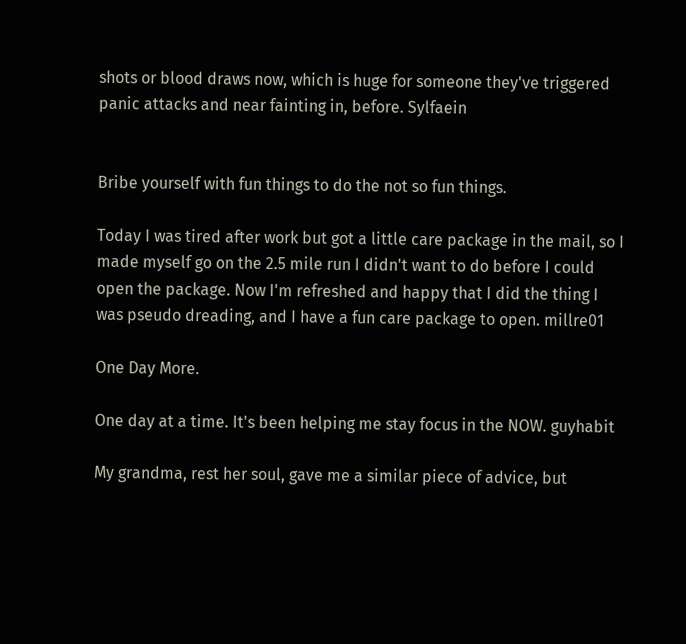shots or blood draws now, which is huge for someone they've triggered panic attacks and near fainting in, before. Sylfaein


Bribe yourself with fun things to do the not so fun things.

Today I was tired after work but got a little care package in the mail, so I made myself go on the 2.5 mile run I didn't want to do before I could open the package. Now I'm refreshed and happy that I did the thing I was pseudo dreading, and I have a fun care package to open. millre01

One Day More.

One day at a time. It's been helping me stay focus in the NOW. guyhabit

My grandma, rest her soul, gave me a similar piece of advice, but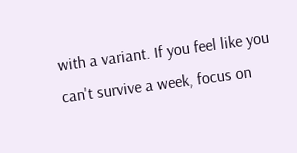with a variant. If you feel like you can't survive a week, focus on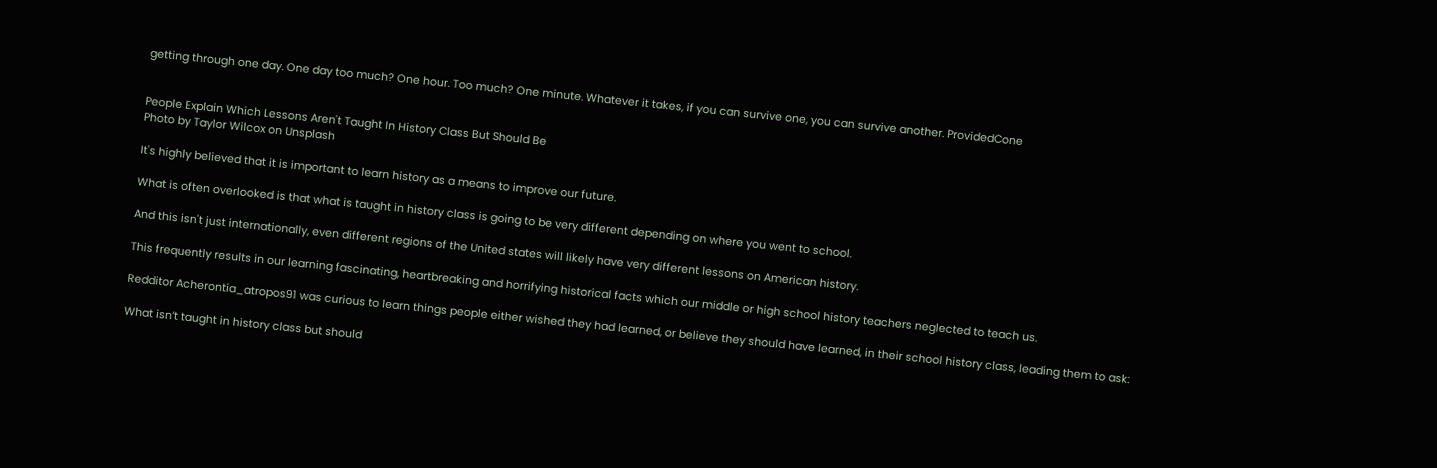getting through one day. One day too much? One hour. Too much? One minute. Whatever it takes, if you can survive one, you can survive another. ProvidedCone


People Explain Which Lessons Aren't Taught In History Class But Should Be
Photo by Taylor Wilcox on Unsplash

It's highly believed that it is important to learn history as a means to improve our future.

What is often overlooked is that what is taught in history class is going to be very different depending on where you went to school.

And this isn't just internationally, even different regions of the United states will likely have very different lessons on American history.

This frequently results in our learning fascinating, heartbreaking and horrifying historical facts which our middle or high school history teachers neglected to teach us.

Redditor Acherontia_atropos91 was curious to learn things people either wished they had learned, or believe they should have learned, in their school history class, leading them to ask:

What isn’t taught in history class but should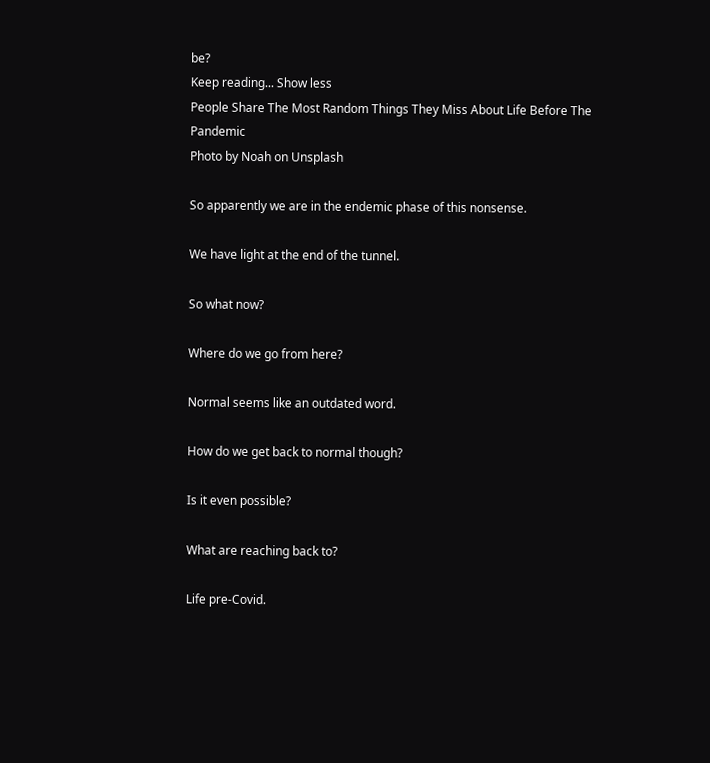be?
Keep reading... Show less
People Share The Most Random Things They Miss About Life Before The Pandemic
Photo by Noah on Unsplash

So apparently we are in the endemic phase of this nonsense.

We have light at the end of the tunnel.

So what now?

Where do we go from here?

Normal seems like an outdated word.

How do we get back to normal though?

Is it even possible?

What are reaching back to?

Life pre-Covid.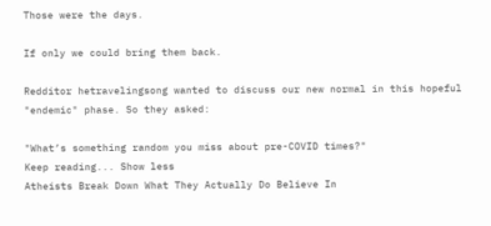Those were the days.

If only we could bring them back.

Redditor hetravelingsong wanted to discuss our new normal in this hopeful "endemic" phase. So they asked:

"What’s something random you miss about pre-COVID times?"
Keep reading... Show less
Atheists Break Down What They Actually Do Believe In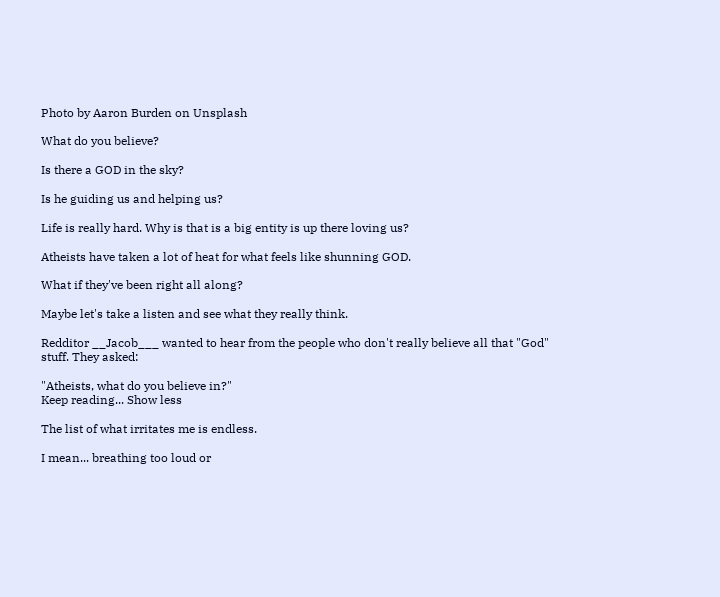Photo by Aaron Burden on Unsplash

What do you believe?

Is there a GOD in the sky?

Is he guiding us and helping us?

Life is really hard. Why is that is a big entity is up there loving us?

Atheists have taken a lot of heat for what feels like shunning GOD.

What if they've been right all along?

Maybe let's take a listen and see what they really think.

Redditor __Jacob___ wanted to hear from the people who don't really believe all that "God" stuff. They asked:

"Atheists, what do you believe in?"
Keep reading... Show less

The list of what irritates me is endless.

I mean... breathing too loud or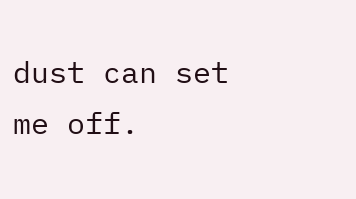dust can set me off.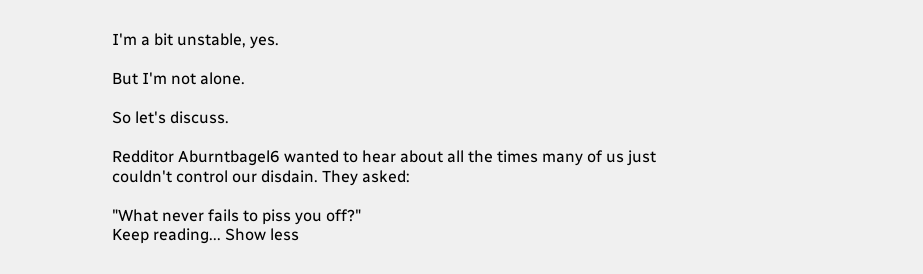I'm a bit unstable, yes.

But I'm not alone.

So let's discuss.

Redditor Aburntbagel6 wanted to hear about all the times many of us just couldn't control our disdain. They asked:

"What never fails to piss you off?"
Keep reading... Show less